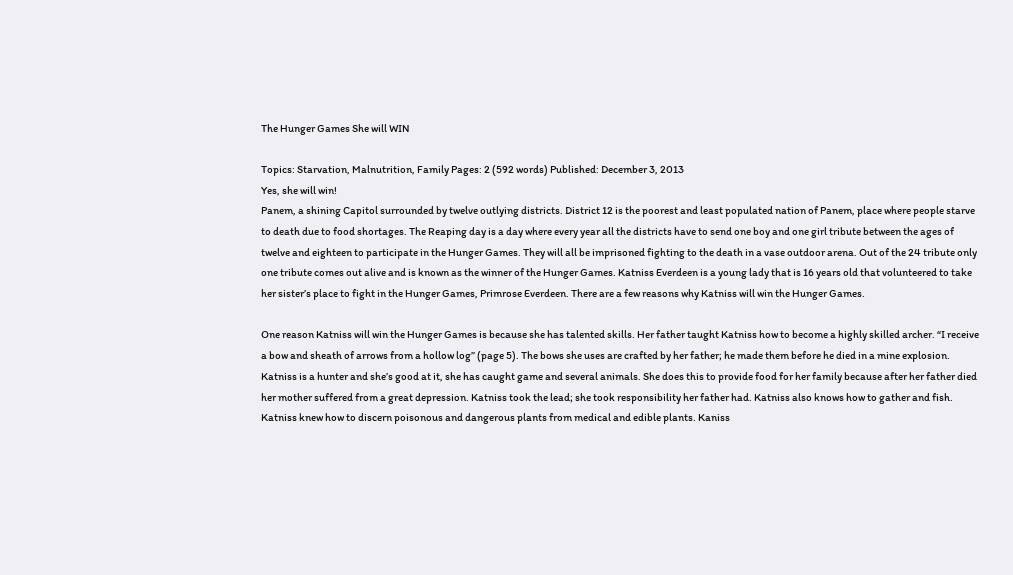The Hunger Games She will WIN

Topics: Starvation, Malnutrition, Family Pages: 2 (592 words) Published: December 3, 2013
Yes, she will win!
Panem, a shining Capitol surrounded by twelve outlying districts. District 12 is the poorest and least populated nation of Panem, place where people starve to death due to food shortages. The Reaping day is a day where every year all the districts have to send one boy and one girl tribute between the ages of twelve and eighteen to participate in the Hunger Games. They will all be imprisoned fighting to the death in a vase outdoor arena. Out of the 24 tribute only one tribute comes out alive and is known as the winner of the Hunger Games. Katniss Everdeen is a young lady that is 16 years old that volunteered to take her sister’s place to fight in the Hunger Games, Primrose Everdeen. There are a few reasons why Katniss will win the Hunger Games.

One reason Katniss will win the Hunger Games is because she has talented skills. Her father taught Katniss how to become a highly skilled archer. “I receive a bow and sheath of arrows from a hollow log” (page 5). The bows she uses are crafted by her father; he made them before he died in a mine explosion. Katniss is a hunter and she’s good at it, she has caught game and several animals. She does this to provide food for her family because after her father died her mother suffered from a great depression. Katniss took the lead; she took responsibility her father had. Katniss also knows how to gather and fish. Katniss knew how to discern poisonous and dangerous plants from medical and edible plants. Kaniss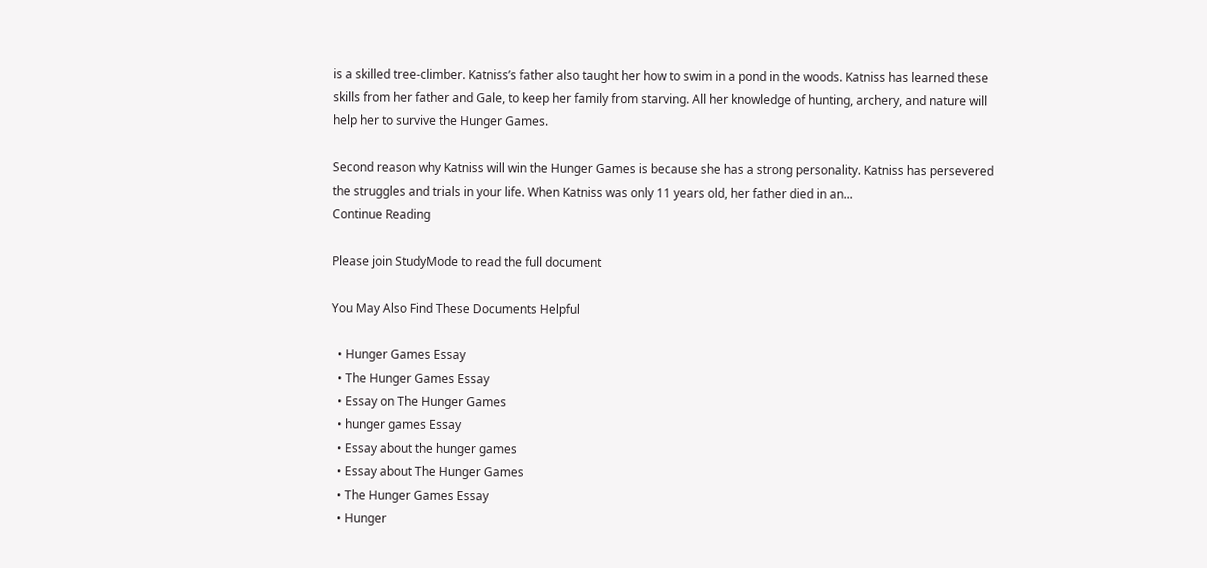is a skilled tree-climber. Katniss’s father also taught her how to swim in a pond in the woods. Katniss has learned these skills from her father and Gale, to keep her family from starving. All her knowledge of hunting, archery, and nature will help her to survive the Hunger Games.

Second reason why Katniss will win the Hunger Games is because she has a strong personality. Katniss has persevered the struggles and trials in your life. When Katniss was only 11 years old, her father died in an...
Continue Reading

Please join StudyMode to read the full document

You May Also Find These Documents Helpful

  • Hunger Games Essay
  • The Hunger Games Essay
  • Essay on The Hunger Games
  • hunger games Essay
  • Essay about the hunger games
  • Essay about The Hunger Games
  • The Hunger Games Essay
  • Hunger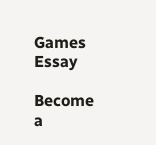Games Essay

Become a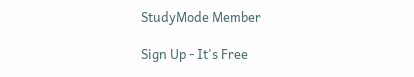StudyMode Member

Sign Up - It's Free